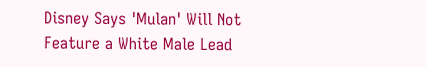Disney Says 'Mulan' Will Not Feature a White Male Lead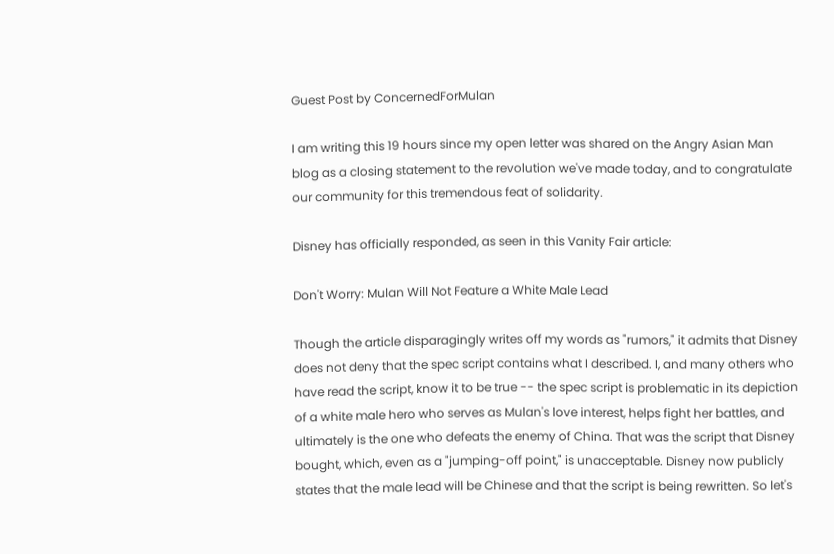Guest Post by ConcernedForMulan

I am writing this 19 hours since my open letter was shared on the Angry Asian Man blog as a closing statement to the revolution we've made today, and to congratulate our community for this tremendous feat of solidarity.

Disney has officially responded, as seen in this Vanity Fair article:

Don't Worry: Mulan Will Not Feature a White Male Lead

Though the article disparagingly writes off my words as "rumors," it admits that Disney does not deny that the spec script contains what I described. I, and many others who have read the script, know it to be true -- the spec script is problematic in its depiction of a white male hero who serves as Mulan's love interest, helps fight her battles, and ultimately is the one who defeats the enemy of China. That was the script that Disney bought, which, even as a "jumping-off point," is unacceptable. Disney now publicly states that the male lead will be Chinese and that the script is being rewritten. So let's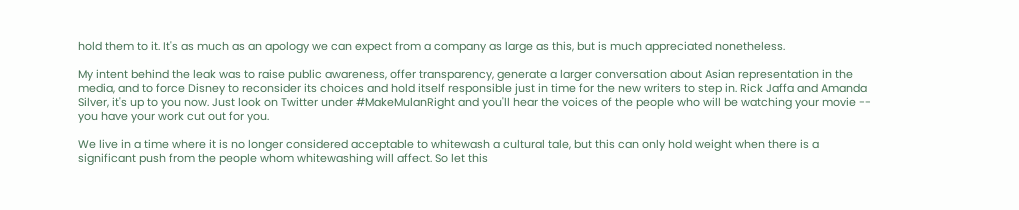hold them to it. It's as much as an apology we can expect from a company as large as this, but is much appreciated nonetheless.

My intent behind the leak was to raise public awareness, offer transparency, generate a larger conversation about Asian representation in the media, and to force Disney to reconsider its choices and hold itself responsible just in time for the new writers to step in. Rick Jaffa and Amanda Silver, it's up to you now. Just look on Twitter under #MakeMulanRight and you'll hear the voices of the people who will be watching your movie -- you have your work cut out for you.

We live in a time where it is no longer considered acceptable to whitewash a cultural tale, but this can only hold weight when there is a significant push from the people whom whitewashing will affect. So let this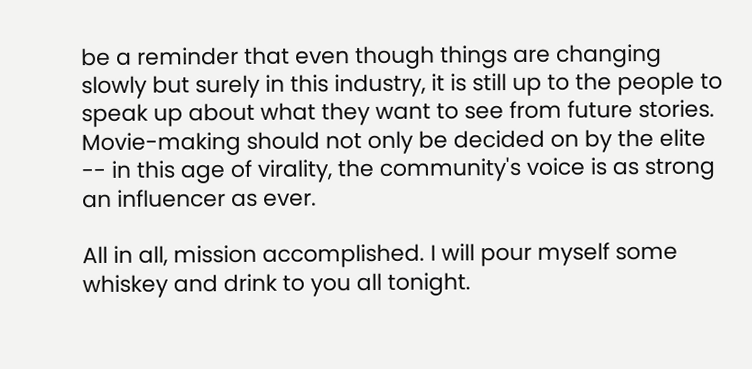be a reminder that even though things are changing slowly but surely in this industry, it is still up to the people to speak up about what they want to see from future stories. Movie-making should not only be decided on by the elite -- in this age of virality, the community's voice is as strong an influencer as ever.

All in all, mission accomplished. I will pour myself some whiskey and drink to you all tonight.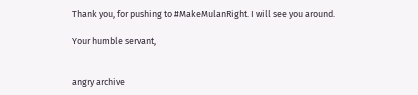Thank you, for pushing to #MakeMulanRight. I will see you around.

Your humble servant,


angry archive